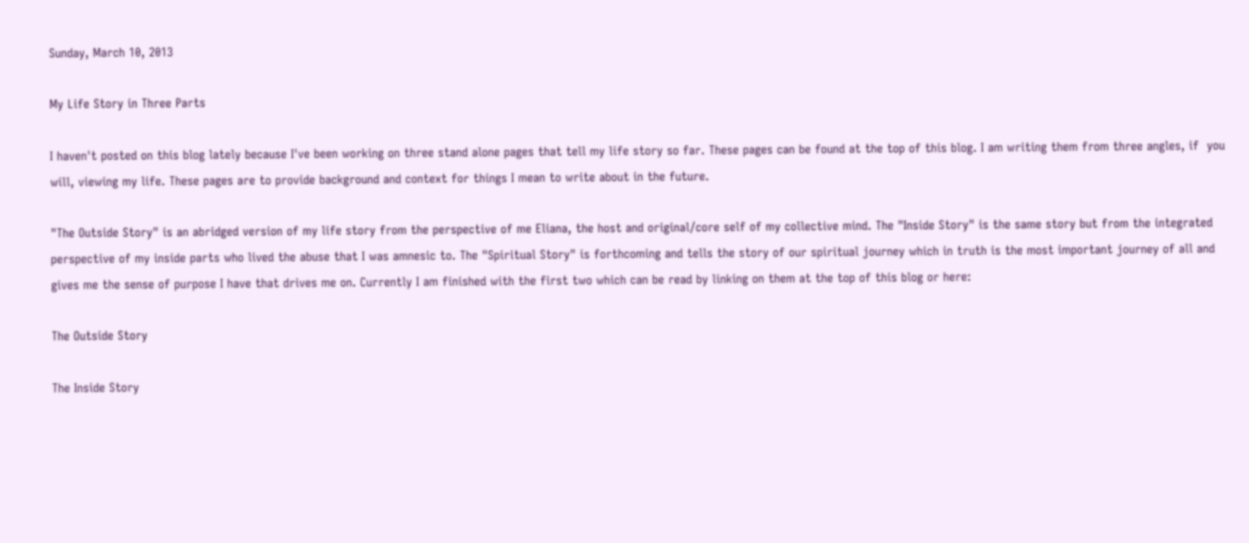Sunday, March 10, 2013

My Life Story in Three Parts

I haven't posted on this blog lately because I've been working on three stand alone pages that tell my life story so far. These pages can be found at the top of this blog. I am writing them from three angles, if  you will, viewing my life. These pages are to provide background and context for things I mean to write about in the future.

"The Outside Story" is an abridged version of my life story from the perspective of me Eliana, the host and original/core self of my collective mind. The "Inside Story" is the same story but from the integrated perspective of my inside parts who lived the abuse that I was amnesic to. The "Spiritual Story" is forthcoming and tells the story of our spiritual journey which in truth is the most important journey of all and gives me the sense of purpose I have that drives me on. Currently I am finished with the first two which can be read by linking on them at the top of this blog or here:

The Outside Story

The Inside Story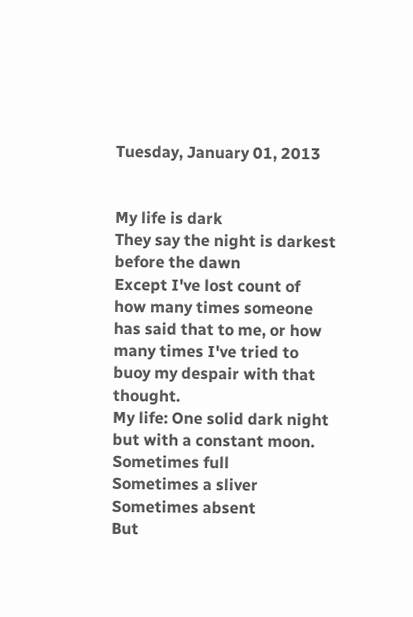Tuesday, January 01, 2013


My life is dark
They say the night is darkest before the dawn
Except I've lost count of how many times someone has said that to me, or how many times I've tried to buoy my despair with that thought.
My life: One solid dark night but with a constant moon.
Sometimes full
Sometimes a sliver
Sometimes absent
But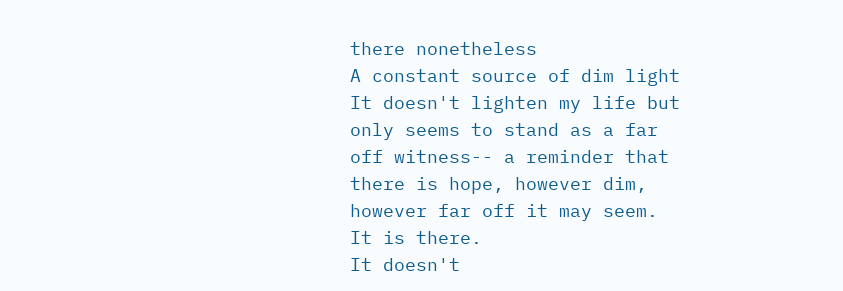there nonetheless
A constant source of dim light
It doesn't lighten my life but only seems to stand as a far off witness-- a reminder that there is hope, however dim, however far off it may seem.
It is there.
It doesn't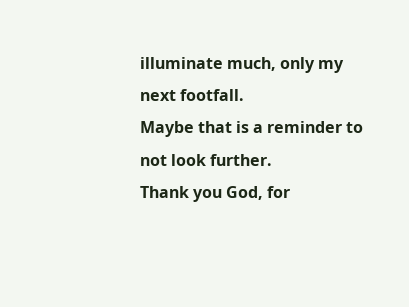illuminate much, only my next footfall.
Maybe that is a reminder to not look further.
Thank you God, for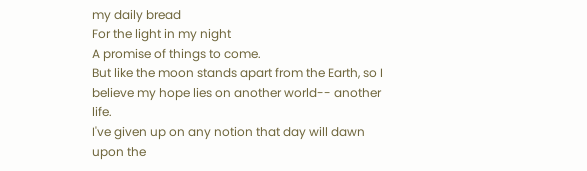my daily bread
For the light in my night
A promise of things to come.
But like the moon stands apart from the Earth, so I believe my hope lies on another world-- another life.
I've given up on any notion that day will dawn upon the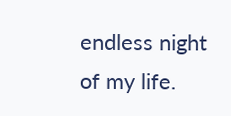endless night of my life.